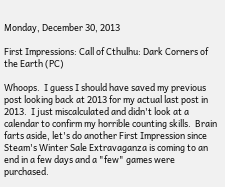Monday, December 30, 2013

First Impressions: Call of Cthulhu: Dark Corners of the Earth (PC)

Whoops.  I guess I should have saved my previous post looking back at 2013 for my actual last post in 2013.  I just miscalculated and didn't look at a calendar to confirm my horrible counting skills.  Brain farts aside, let's do another First Impression since Steam's Winter Sale Extravaganza is coming to an end in a few days and a "few" games were purchased.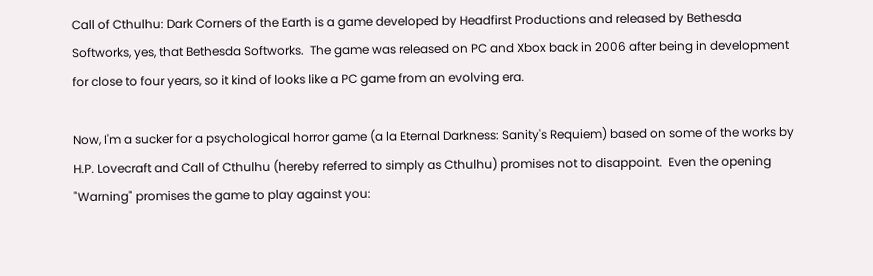Call of Cthulhu: Dark Corners of the Earth is a game developed by Headfirst Productions and released by Bethesda Softworks, yes, that Bethesda Softworks.  The game was released on PC and Xbox back in 2006 after being in development for close to four years, so it kind of looks like a PC game from an evolving era.

Now, I'm a sucker for a psychological horror game (a la Eternal Darkness: Sanity's Requiem) based on some of the works by H.P. Lovecraft and Call of Cthulhu (hereby referred to simply as Cthulhu) promises not to disappoint.  Even the opening "Warning" promises the game to play against you: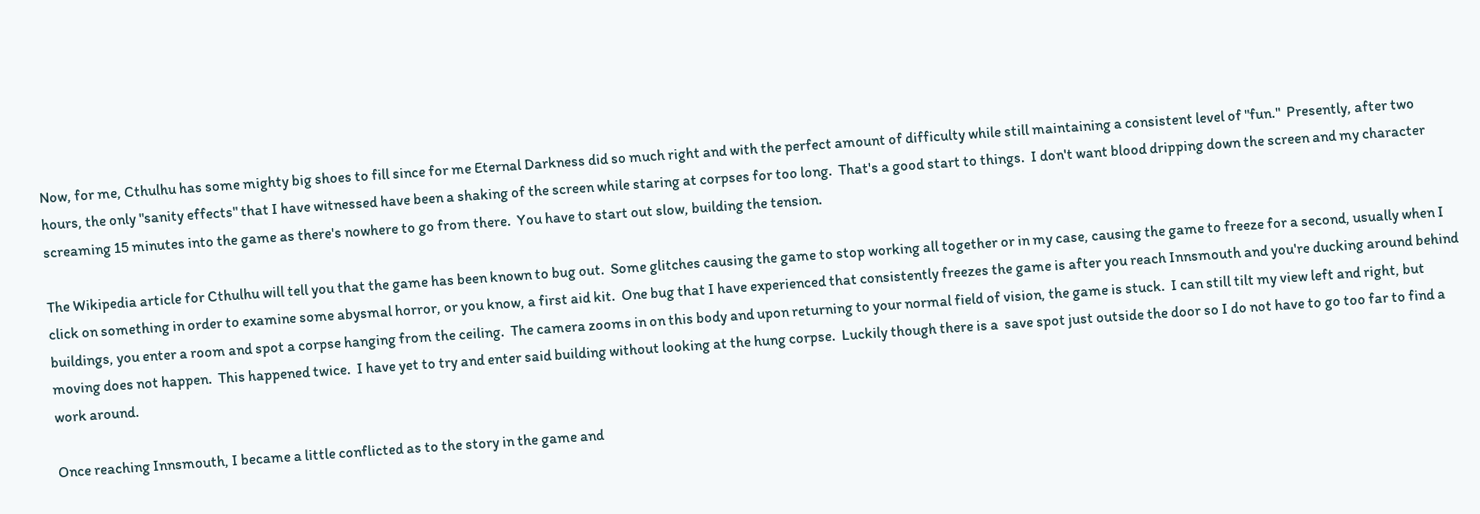Now, for me, Cthulhu has some mighty big shoes to fill since for me Eternal Darkness did so much right and with the perfect amount of difficulty while still maintaining a consistent level of "fun."  Presently, after two hours, the only "sanity effects" that I have witnessed have been a shaking of the screen while staring at corpses for too long.  That's a good start to things.  I don't want blood dripping down the screen and my character screaming 15 minutes into the game as there's nowhere to go from there.  You have to start out slow, building the tension.

The Wikipedia article for Cthulhu will tell you that the game has been known to bug out.  Some glitches causing the game to stop working all together or in my case, causing the game to freeze for a second, usually when I click on something in order to examine some abysmal horror, or you know, a first aid kit.  One bug that I have experienced that consistently freezes the game is after you reach Innsmouth and you're ducking around behind buildings, you enter a room and spot a corpse hanging from the ceiling.  The camera zooms in on this body and upon returning to your normal field of vision, the game is stuck.  I can still tilt my view left and right, but moving does not happen.  This happened twice.  I have yet to try and enter said building without looking at the hung corpse.  Luckily though there is a  save spot just outside the door so I do not have to go too far to find a work around.

Once reaching Innsmouth, I became a little conflicted as to the story in the game and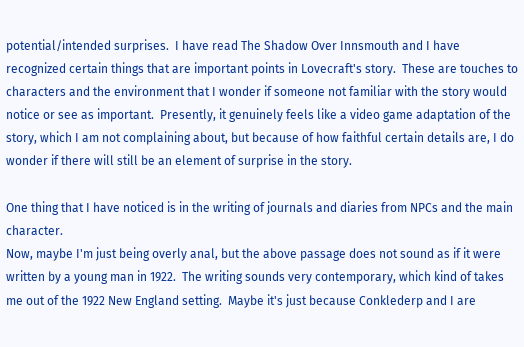potential/intended surprises.  I have read The Shadow Over Innsmouth and I have recognized certain things that are important points in Lovecraft's story.  These are touches to characters and the environment that I wonder if someone not familiar with the story would notice or see as important.  Presently, it genuinely feels like a video game adaptation of the story, which I am not complaining about, but because of how faithful certain details are, I do wonder if there will still be an element of surprise in the story.

One thing that I have noticed is in the writing of journals and diaries from NPCs and the main character.
Now, maybe I'm just being overly anal, but the above passage does not sound as if it were written by a young man in 1922.  The writing sounds very contemporary, which kind of takes me out of the 1922 New England setting.  Maybe it's just because Conklederp and I are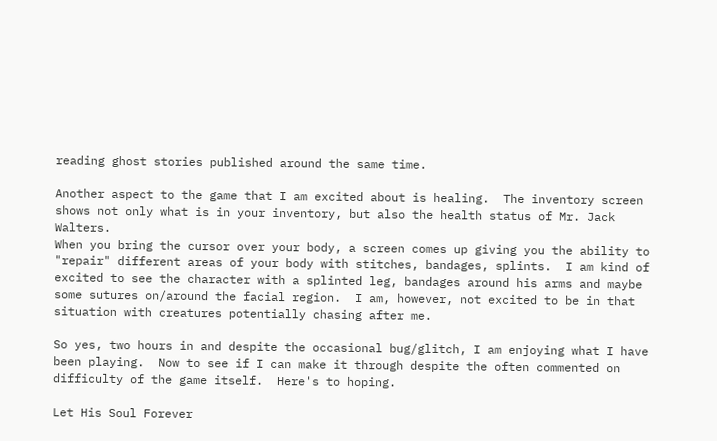reading ghost stories published around the same time.

Another aspect to the game that I am excited about is healing.  The inventory screen shows not only what is in your inventory, but also the health status of Mr. Jack Walters.
When you bring the cursor over your body, a screen comes up giving you the ability to "repair" different areas of your body with stitches, bandages, splints.  I am kind of excited to see the character with a splinted leg, bandages around his arms and maybe some sutures on/around the facial region.  I am, however, not excited to be in that situation with creatures potentially chasing after me.

So yes, two hours in and despite the occasional bug/glitch, I am enjoying what I have been playing.  Now to see if I can make it through despite the often commented on difficulty of the game itself.  Here's to hoping.

Let His Soul Forever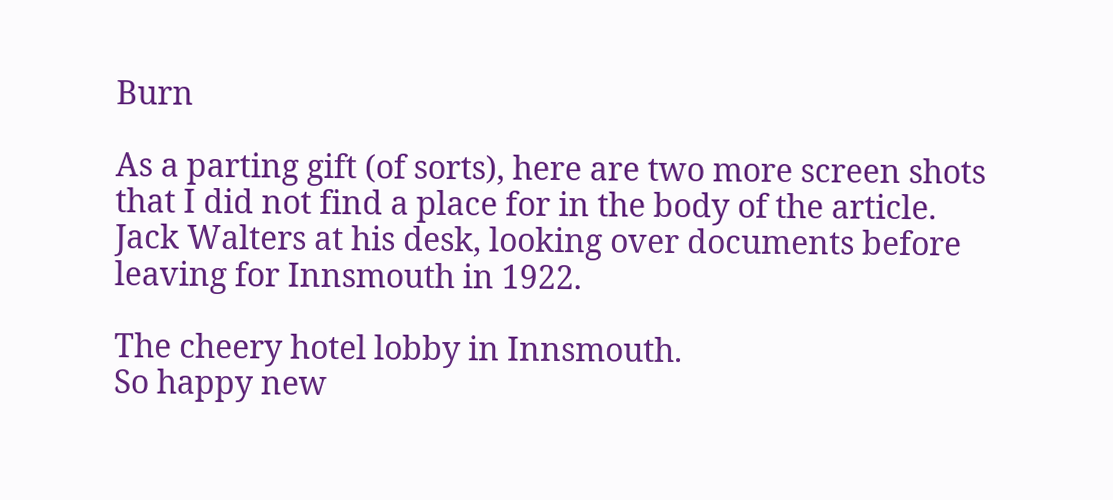Burn

As a parting gift (of sorts), here are two more screen shots that I did not find a place for in the body of the article.
Jack Walters at his desk, looking over documents before leaving for Innsmouth in 1922.

The cheery hotel lobby in Innsmouth.
So happy new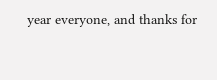year everyone, and thanks for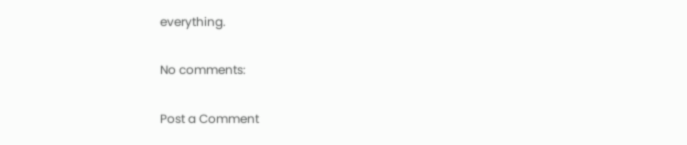everything.

No comments:

Post a Comment